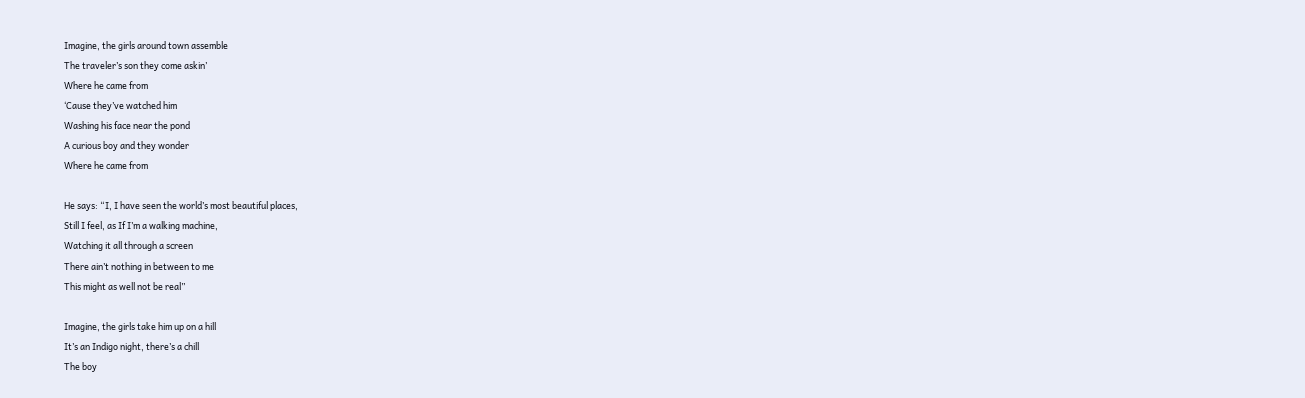Imagine, the girls around town assemble
The traveler’s son they come askin’
Where he came from
‘Cause they’ve watched him
Washing his face near the pond
A curious boy and they wonder
Where he came from

He says: “I, I have seen the world’s most beautiful places,
Still I feel, as If I’m a walking machine,
Watching it all through a screen
There ain’t nothing in between to me
This might as well not be real”

Imagine, the girls take him up on a hill
It’s an Indigo night, there’s a chill
The boy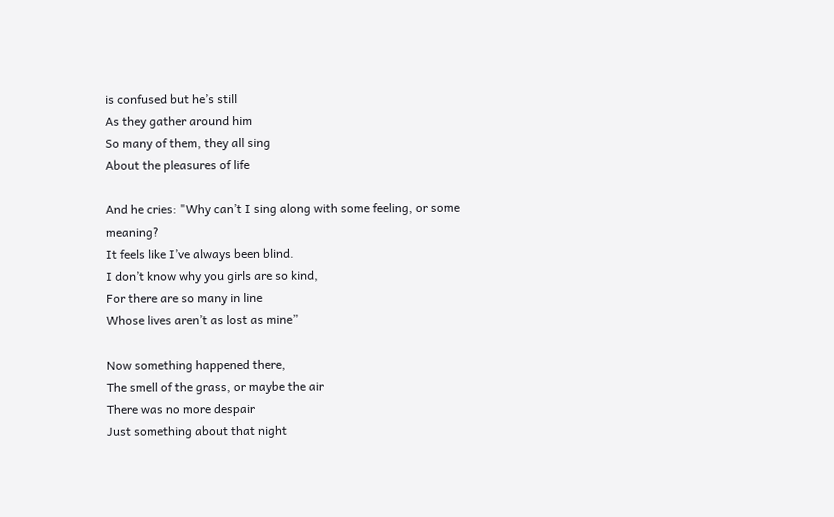is confused but he’s still
As they gather around him
So many of them, they all sing
About the pleasures of life

And he cries: "Why can’t I sing along with some feeling, or some meaning?
It feels like I’ve always been blind.
I don’t know why you girls are so kind,
For there are so many in line
Whose lives aren’t as lost as mine”

Now something happened there,
The smell of the grass, or maybe the air
There was no more despair
Just something about that night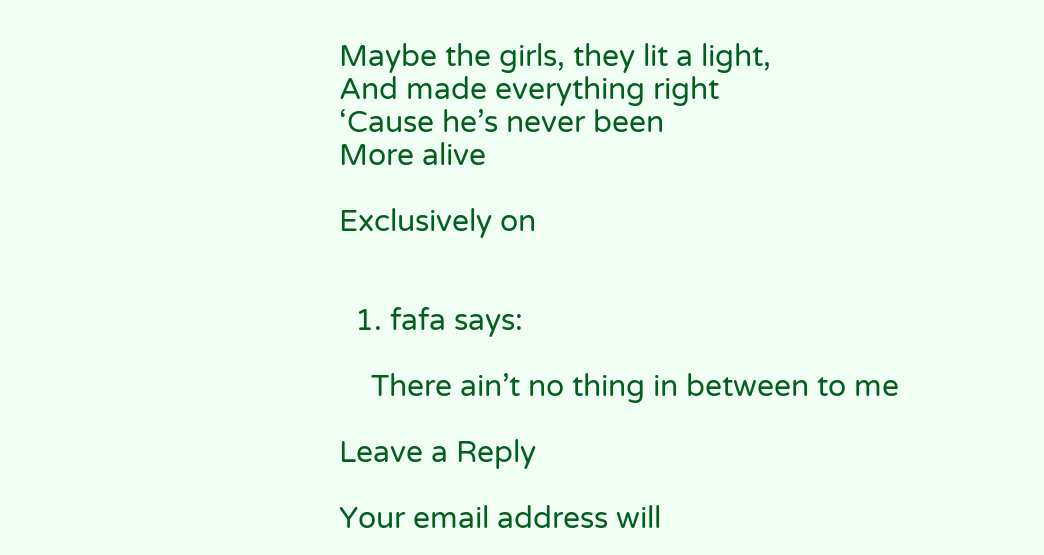Maybe the girls, they lit a light,
And made everything right
‘Cause he’s never been
More alive

Exclusively on


  1. fafa says:

    There ain’t no thing in between to me

Leave a Reply

Your email address will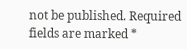not be published. Required fields are marked *